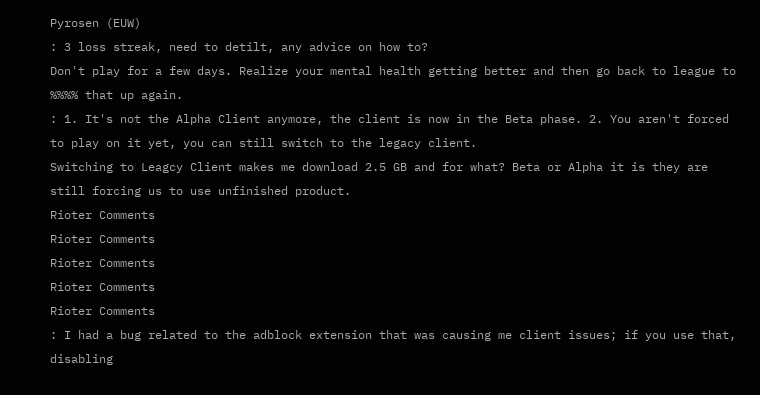Pyrosen (EUW)
: 3 loss streak, need to detilt, any advice on how to?
Don't play for a few days. Realize your mental health getting better and then go back to league to %%%% that up again.
: 1. It's not the Alpha Client anymore, the client is now in the Beta phase. 2. You aren't forced to play on it yet, you can still switch to the legacy client.
Switching to Leagcy Client makes me download 2.5 GB and for what? Beta or Alpha it is they are still forcing us to use unfinished product.
Rioter Comments
Rioter Comments
Rioter Comments
Rioter Comments
Rioter Comments
: I had a bug related to the adblock extension that was causing me client issues; if you use that, disabling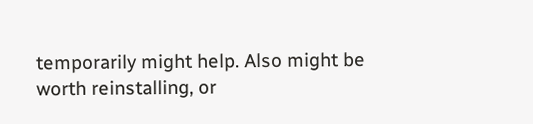temporarily might help. Also might be worth reinstalling, or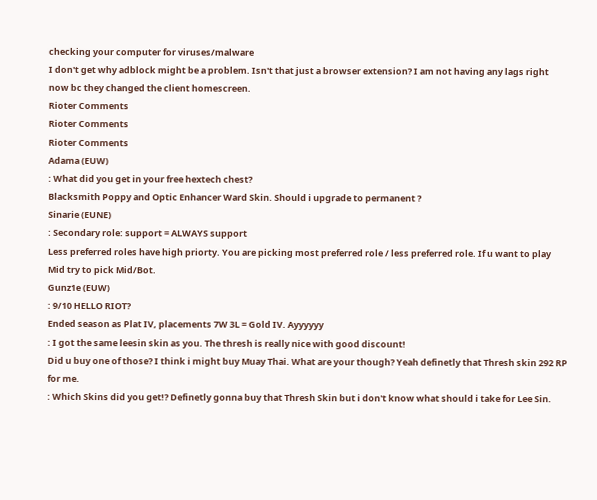checking your computer for viruses/malware
I don't get why adblock might be a problem. Isn't that just a browser extension? I am not having any lags right now bc they changed the client homescreen.
Rioter Comments
Rioter Comments
Rioter Comments
Adama (EUW)
: What did you get in your free hextech chest?
Blacksmith Poppy and Optic Enhancer Ward Skin. Should i upgrade to permanent ?
Sinarie (EUNE)
: Secondary role: support = ALWAYS support
Less preferred roles have high priorty. You are picking most preferred role / less preferred role. If u want to play Mid try to pick Mid/Bot.
Gunz1e (EUW)
: 9/10 HELLO RIOT?
Ended season as Plat IV, placements 7W 3L = Gold IV. Ayyyyyy
: I got the same leesin skin as you. The thresh is really nice with good discount!
Did u buy one of those? I think i might buy Muay Thai. What are your though? Yeah definetly that Thresh skin 292 RP for me.
: Which Skins did you get!? Definetly gonna buy that Thresh Skin but i don't know what should i take for Lee Sin.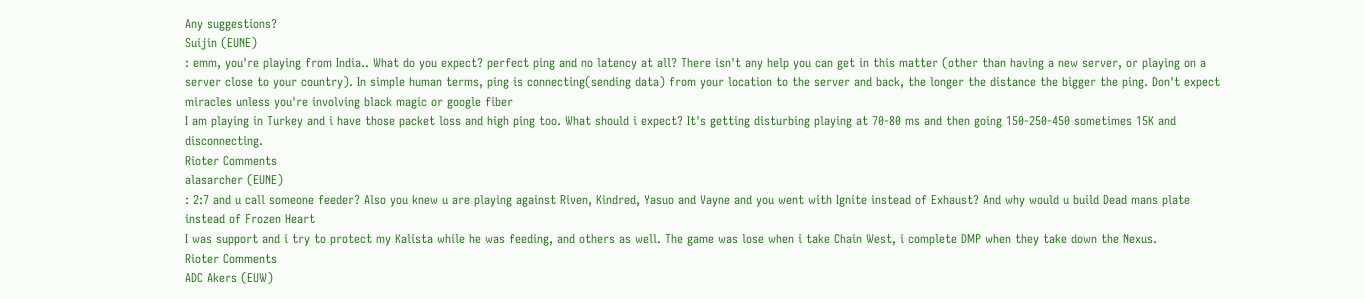Any suggestions?
Suijin (EUNE)
: emm, you're playing from India.. What do you expect? perfect ping and no latency at all? There isn't any help you can get in this matter (other than having a new server, or playing on a server close to your country). In simple human terms, ping is connecting(sending data) from your location to the server and back, the longer the distance the bigger the ping. Don't expect miracles unless you're involving black magic or google fiber
I am playing in Turkey and i have those packet loss and high ping too. What should i expect? It's getting disturbing playing at 70-80 ms and then going 150-250-450 sometimes 15K and disconnecting.
Rioter Comments
alasarcher (EUNE)
: 2:7 and u call someone feeder? Also you knew u are playing against Riven, Kindred, Yasuo and Vayne and you went with Ignite instead of Exhaust? And why would u build Dead mans plate instead of Frozen Heart
I was support and i try to protect my Kalista while he was feeding, and others as well. The game was lose when i take Chain West, i complete DMP when they take down the Nexus.
Rioter Comments
ADC Akers (EUW)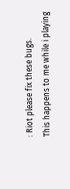: Riot please fix these bugs.
This happens to me while i playing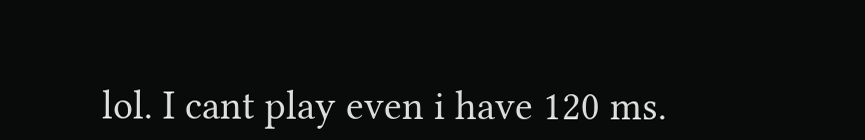lol. I cant play even i have 120 ms.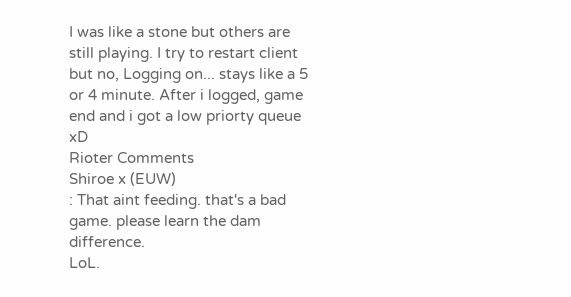I was like a stone but others are still playing. I try to restart client but no, Logging on... stays like a 5 or 4 minute. After i logged, game end and i got a low priorty queue xD
Rioter Comments
Shiroe x (EUW)
: That aint feeding. that's a bad game. please learn the dam difference.
LoL.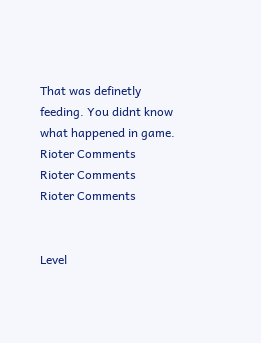That was definetly feeding. You didnt know what happened in game.
Rioter Comments
Rioter Comments
Rioter Comments


Level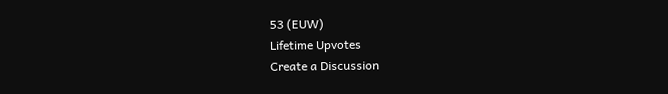53 (EUW)
Lifetime Upvotes
Create a Discussion